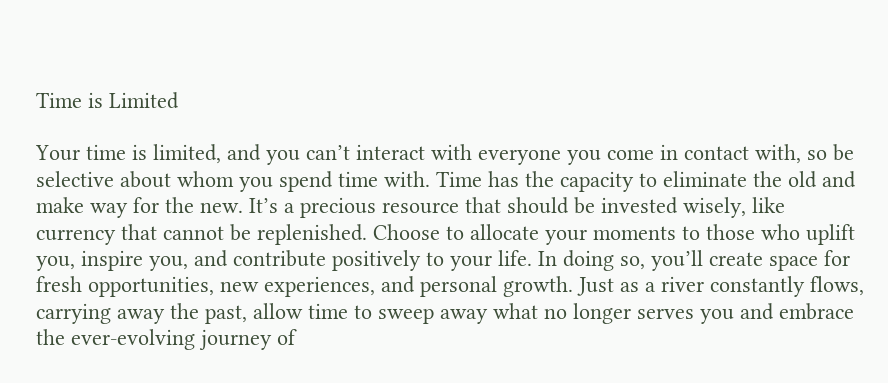Time is Limited

Your time is limited, and you can’t interact with everyone you come in contact with, so be selective about whom you spend time with. Time has the capacity to eliminate the old and make way for the new. It’s a precious resource that should be invested wisely, like currency that cannot be replenished. Choose to allocate your moments to those who uplift you, inspire you, and contribute positively to your life. In doing so, you’ll create space for fresh opportunities, new experiences, and personal growth. Just as a river constantly flows, carrying away the past, allow time to sweep away what no longer serves you and embrace the ever-evolving journey of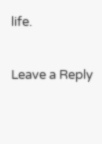life.

Leave a Reply